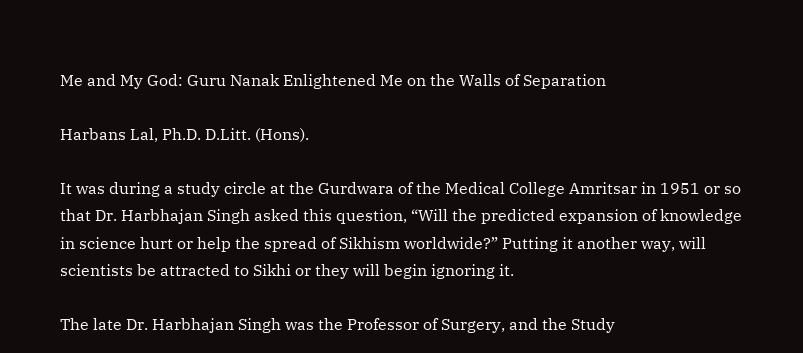Me and My God: Guru Nanak Enlightened Me on the Walls of Separation

Harbans Lal, Ph.D. D.Litt. (Hons).

It was during a study circle at the Gurdwara of the Medical College Amritsar in 1951 or so that Dr. Harbhajan Singh asked this question, “Will the predicted expansion of knowledge in science hurt or help the spread of Sikhism worldwide?” Putting it another way, will scientists be attracted to Sikhi or they will begin ignoring it.

The late Dr. Harbhajan Singh was the Professor of Surgery, and the Study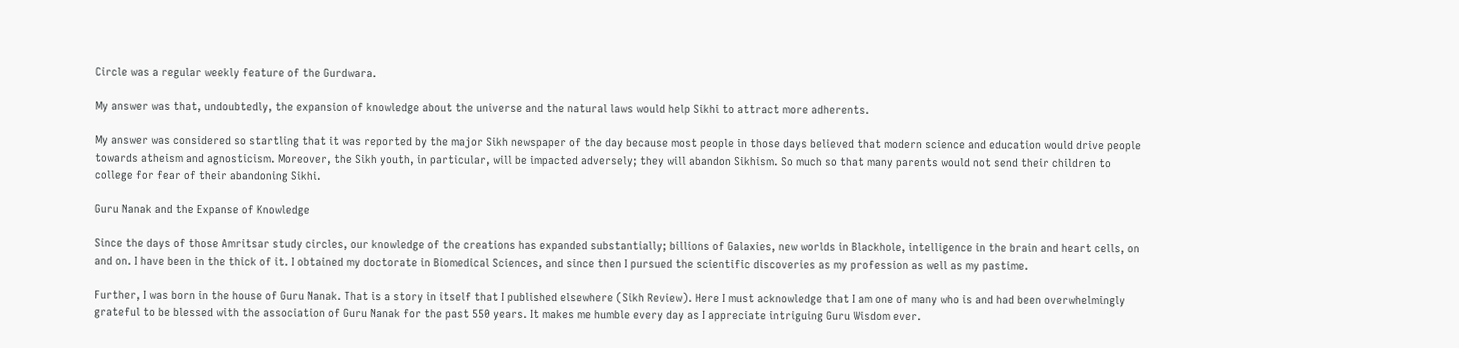Circle was a regular weekly feature of the Gurdwara.

My answer was that, undoubtedly, the expansion of knowledge about the universe and the natural laws would help Sikhi to attract more adherents.

My answer was considered so startling that it was reported by the major Sikh newspaper of the day because most people in those days believed that modern science and education would drive people towards atheism and agnosticism. Moreover, the Sikh youth, in particular, will be impacted adversely; they will abandon Sikhism. So much so that many parents would not send their children to college for fear of their abandoning Sikhi.

Guru Nanak and the Expanse of Knowledge

Since the days of those Amritsar study circles, our knowledge of the creations has expanded substantially; billions of Galaxies, new worlds in Blackhole, intelligence in the brain and heart cells, on and on. I have been in the thick of it. I obtained my doctorate in Biomedical Sciences, and since then I pursued the scientific discoveries as my profession as well as my pastime.

Further, I was born in the house of Guru Nanak. That is a story in itself that I published elsewhere (Sikh Review). Here I must acknowledge that I am one of many who is and had been overwhelmingly grateful to be blessed with the association of Guru Nanak for the past 550 years. It makes me humble every day as I appreciate intriguing Guru Wisdom ever.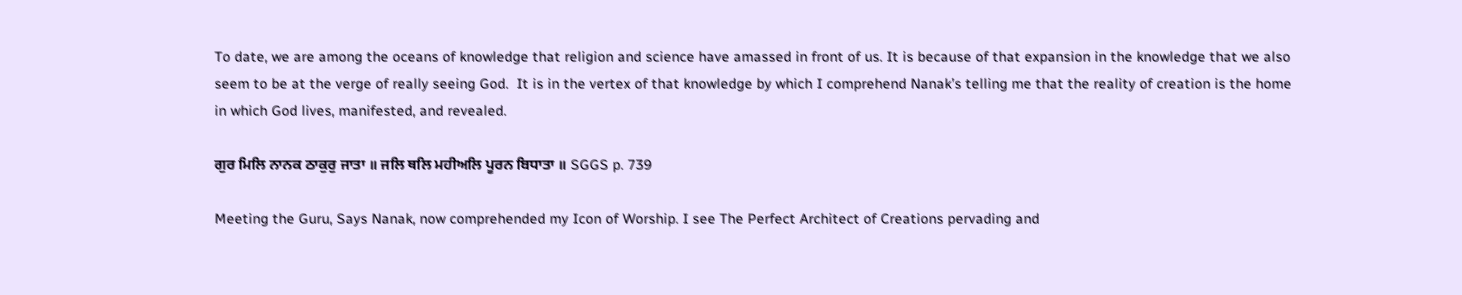To date, we are among the oceans of knowledge that religion and science have amassed in front of us. It is because of that expansion in the knowledge that we also seem to be at the verge of really seeing God.  It is in the vertex of that knowledge by which I comprehend Nanak’s telling me that the reality of creation is the home in which God lives, manifested, and revealed.

ਗੁਰ ਮਿਲਿ ਨਾਨਕ ਠਾਕੁਰੁ ਜਾਤਾ ॥ ਜਲਿ ਥਲਿ ਮਹੀਅਲਿ ਪੂਰਨ ਬਿਧਾਤਾ ॥ SGGS p. 739

Meeting the Guru, Says Nanak, now comprehended my Icon of Worship. I see The Perfect Architect of Creations pervading and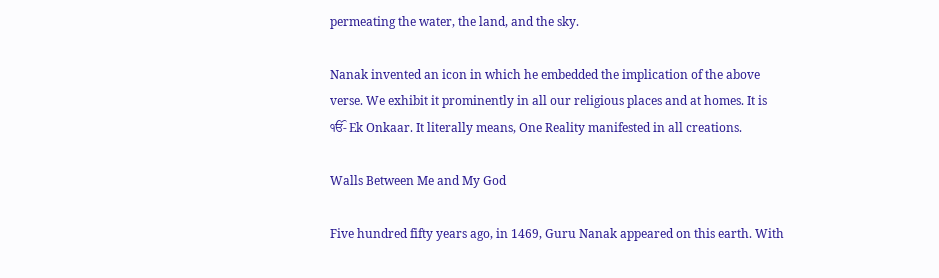permeating the water, the land, and the sky.

Nanak invented an icon in which he embedded the implication of the above verse. We exhibit it prominently in all our religious places and at homes. It is ੴ- Ek Onkaar. It literally means, One Reality manifested in all creations.

Walls Between Me and My God

Five hundred fifty years ago, in 1469, Guru Nanak appeared on this earth. With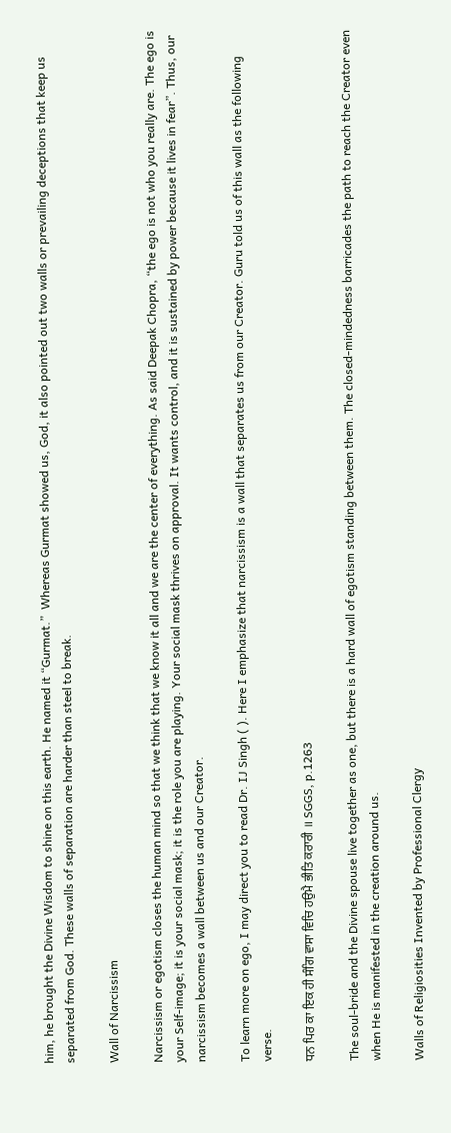him, he brought the Divine Wisdom to shine on this earth. He named it “Gurmat.”  Whereas Gurmat showed us, God, it also pointed out two walls or prevailing deceptions that keep us separated from God. These walls of separation are harder than steel to break.

Wall of Narcissism

Narcissism or egotism closes the human mind so that we think that we know it all and we are the center of everything. As said Deepak Chopra, “the ego is not who you really are. The ego is your Self-image; it is your social mask; it is the role you are playing. Your social mask thrives on approval. It wants control, and it is sustained by power because it lives in fear”. Thus, our narcissism becomes a wall between us and our Creator.

To learn more on ego, I may direct you to read Dr. IJ Singh ( ). Here I emphasize that narcissism is a wall that separates us from our Creator. Guru told us of this wall as the following verse.

ਧਨ ਪਿਰ ਕਾ ਇਕ ਹੀ ਸੰਗਿ ਵਾਸਾ ਵਿਚਿ ਹਉਮੈ ਭੀਤਿ ਕਰਾਰੀ ॥ SGGS, p.1263

The soul-bride and the Divine spouse live together as one, but there is a hard wall of egotism standing between them. The closed-mindedness barricades the path to reach the Creator even when He is manifested in the creation around us.

Walls of Religiosities Invented by Professional Clergy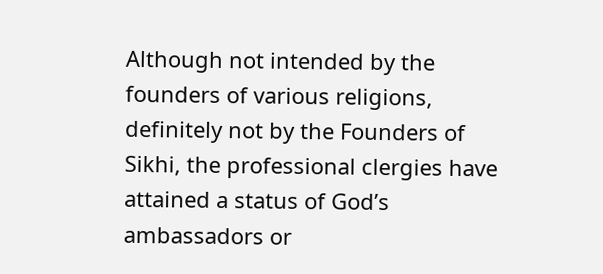Although not intended by the founders of various religions, definitely not by the Founders of Sikhi, the professional clergies have attained a status of God’s ambassadors or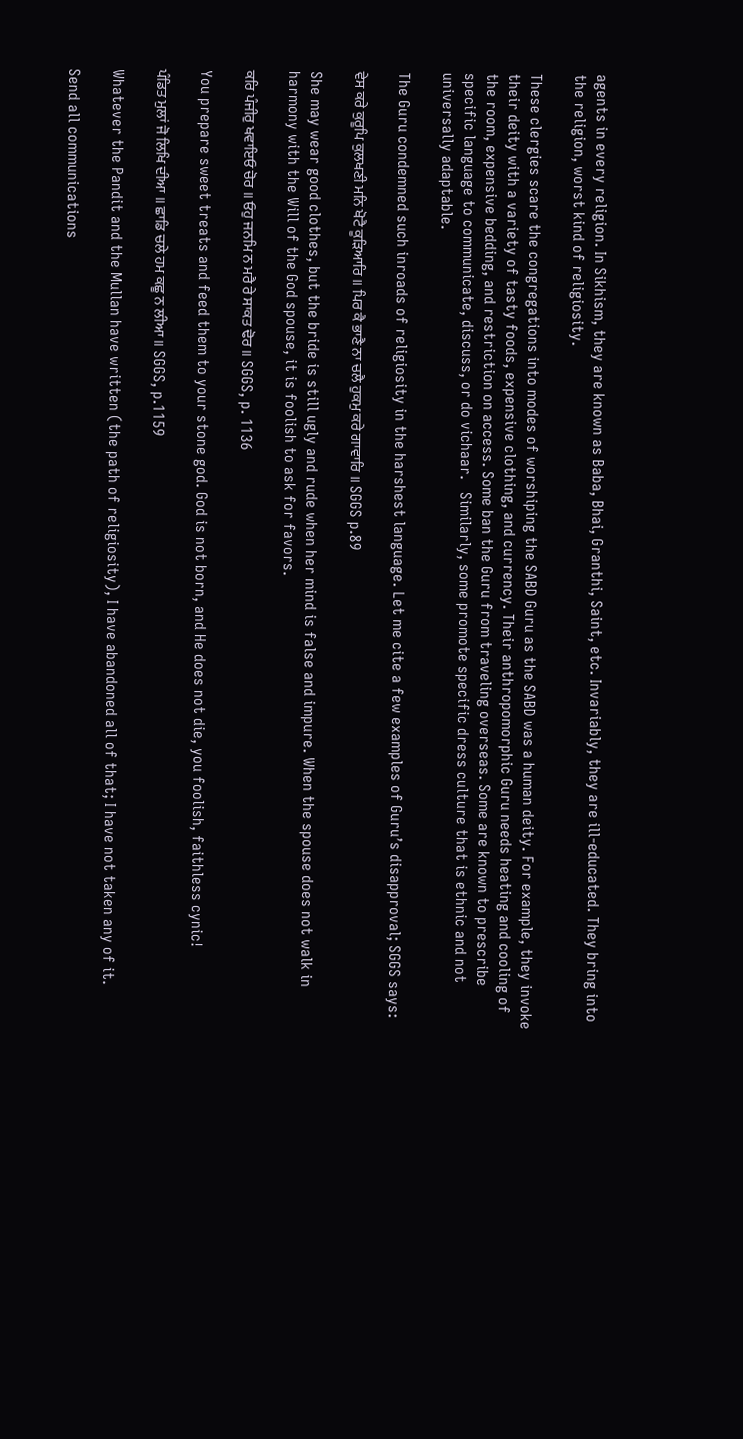agents in every religion. In Sikhism, they are known as Baba, Bhai, Granthi, Saint, etc. Invariably, they are ill-educated. They bring into the religion, worst kind of religiosity.

These clergies scare the congregations into modes of worshiping the SABD Guru as the SABD was a human deity. For example, they invoke their deity with a variety of tasty foods, expensive clothing, and currency. Their anthropomorphic Guru needs heating and cooling of the room, expensive bedding, and restriction on access. Some ban the Guru from traveling overseas. Some are known to prescribe specific language to communicate, discuss, or do vichaar.   Similarly, some promote specific dress culture that is ethnic and not universally adaptable.

The Guru condemned such inroads of religiosity in the harshest language. Let me cite a few examples of Guru’s disapproval; SGGS says:

ਵੇਸ ਕਰੇ ਕੁਰੂਪਿ ਕੁਲਖਣੀ ਮਨਿ ਖੋਟੈ ਕੂੜਿਆਰਿ ॥ ਪਿਰ ਕੈ ਭਾਣੈ ਨਾ ਚਲੈ ਹੁਕਮੁ ਕਰੇ ਗਾਵਾਰਿ ॥ SGGS p.89

She may wear good clothes, but the bride is still ugly and rude when her mind is false and impure. When the spouse does not walk in harmony with the Will of the God spouse, it is foolish to ask for favors.

ਕਰਿ ਪੰਜੀਰੁ ਖਵਾਇਓ ਚੋਰ ॥ ਓਹੁ ਜਨਮਿ ਨ ਮਰੈ ਰੇ ਸਾਕਤ ਢੋਰ ॥ SGGS, p. 1136

You prepare sweet treats and feed them to your stone god. God is not born, and He does not die, you foolish, faithless cynic!

ਪੰਡਿਤ ਮੁਲਾਂ ਜੋ ਲਿਖਿ ਦੀਆ ॥ ਛਾਡਿ ਚਲੇ ਹਮ ਕਛੂ ਨ ਲੀਆ ॥ SGGS, p.1159

Whatever the Pandit and the Mullan have written (the path of religiosity), I have abandoned all of that; I have not taken any of it.

Send all communications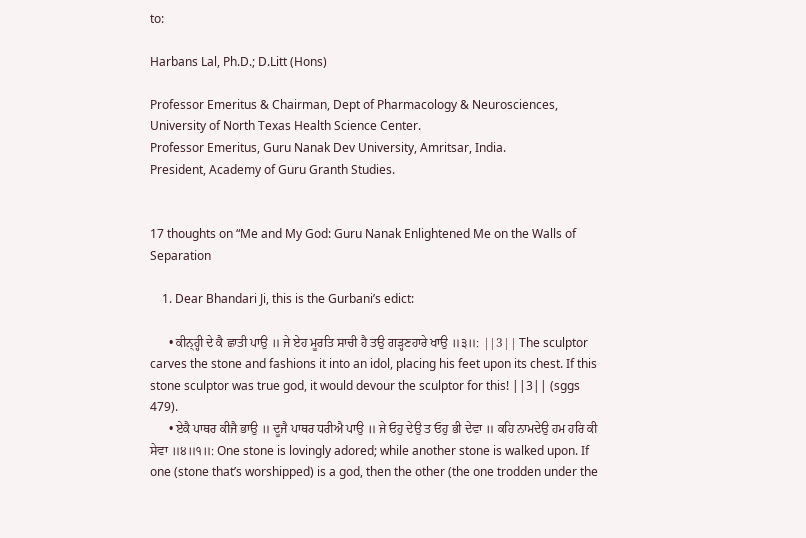to:

Harbans Lal, Ph.D.; D.Litt (Hons)

Professor Emeritus & Chairman, Dept of Pharmacology & Neurosciences, University of North Texas Health Science Center.
Professor Emeritus, Guru Nanak Dev University, Amritsar, India.
President, Academy of Guru Granth Studies.


17 thoughts on “Me and My God: Guru Nanak Enlightened Me on the Walls of Separation

    1. Dear Bhandari Ji, this is the Gurbani’s edict:

      • ਕੀਨ੍ਹ੍ਹੀ ਦੇ ਕੈ ਛਾਤੀ ਪਾਉ ॥ ਜੇ ਏਹ ਮੂਰਤਿ ਸਾਚੀ ਹੈ ਤਉ ਗੜ੍ਹਣਹਾਰੇ ਖਾਉ ॥੩॥: ||3|| The sculptor carves the stone and fashions it into an idol, placing his feet upon its chest. If this stone sculptor was true god, it would devour the sculptor for this! ||3|| (sggs 479).
      • ਏਕੈ ਪਾਥਰ ਕੀਜੈ ਭਾਉ ॥ ਦੂਜੈ ਪਾਥਰ ਧਰੀਐ ਪਾਉ ॥ ਜੇ ਓਹੁ ਦੇਉ ਤ ਓਹੁ ਭੀ ਦੇਵਾ ॥ ਕਹਿ ਨਾਮਦੇਉ ਹਮ ਹਰਿ ਕੀ ਸੇਵਾ ॥੪॥੧॥: One stone is lovingly adored; while another stone is walked upon. If one (stone that’s worshipped) is a god, then the other (the one trodden under the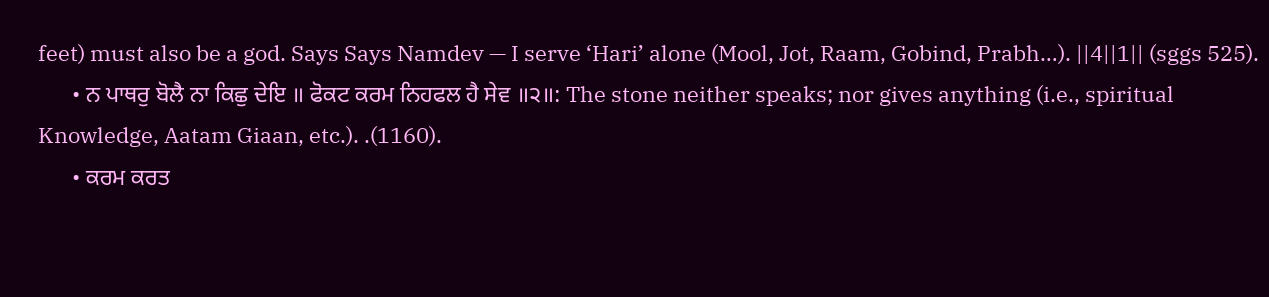feet) must also be a god. Says Says Namdev — I serve ‘Hari’ alone (Mool, Jot, Raam, Gobind, Prabh…). ||4||1|| (sggs 525).
      • ਨ ਪਾਥਰੁ ਬੋਲੈ ਨਾ ਕਿਛੁ ਦੇਇ ॥ ਫੋਕਟ ਕਰਮ ਨਿਹਫਲ ਹੈ ਸੇਵ ॥੨॥: The stone neither speaks; nor gives anything (i.e., spiritual Knowledge, Aatam Giaan, etc.). .(1160).
      • ਕਰਮ ਕਰਤ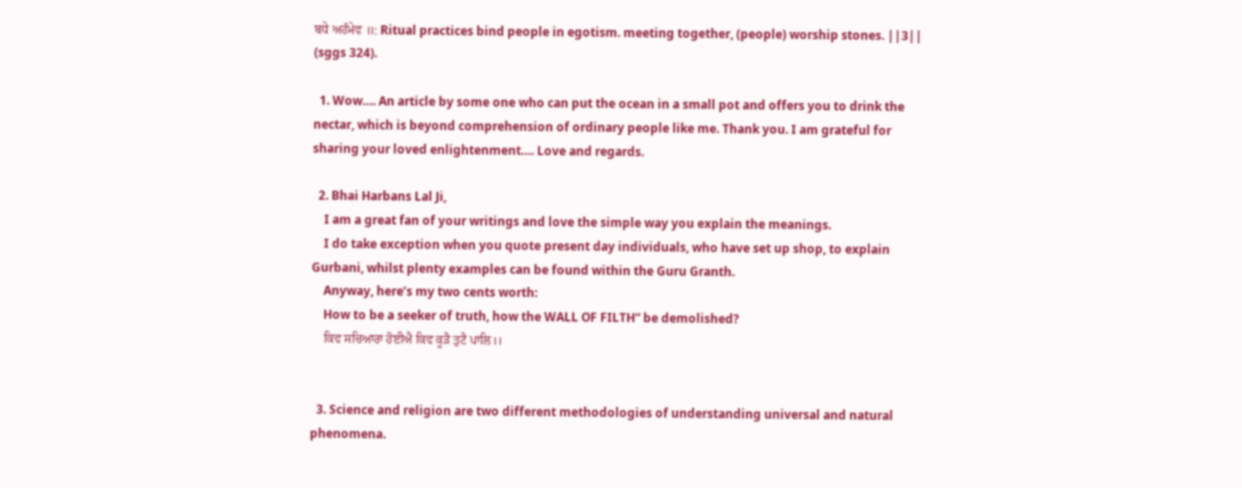ਬਧੇ ਅਹੰਮੇਵ ॥: Ritual practices bind people in egotism. meeting together, (people) worship stones. ||3|| (sggs 324).

  1. Wow…. An article by some one who can put the ocean in a small pot and offers you to drink the nectar, which is beyond comprehension of ordinary people like me. Thank you. I am grateful for sharing your loved enlightenment…. Love and regards.

  2. Bhai Harbans Lal Ji,
    I am a great fan of your writings and love the simple way you explain the meanings.
    I do take exception when you quote present day individuals, who have set up shop, to explain Gurbani, whilst plenty examples can be found within the Guru Granth.
    Anyway, here’s my two cents worth:
    How to be a seeker of truth, how the WALL OF FILTH” be demolished?
    ਕਿਵ ਸਚਿਆਰਾ ਹੋਈਐ ਕਿਵ ਕੂੜੈ ਤੁਟੈ ਪਾਲਿ।।


  3. Science and religion are two different methodologies of understanding universal and natural phenomena.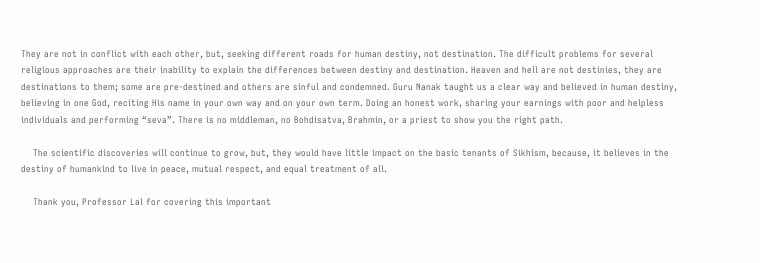They are not in conflict with each other, but, seeking different roads for human destiny, not destination. The difficult problems for several religious approaches are their inability to explain the differences between destiny and destination. Heaven and hell are not destinies, they are destinations to them; some are pre-destined and others are sinful and condemned. Guru Nanak taught us a clear way and believed in human destiny, believing in one God, reciting His name in your own way and on your own term. Doing an honest work, sharing your earnings with poor and helpless individuals and performing “seva”. There is no middleman, no Bohdisatva, Brahmin, or a priest to show you the right path.

    The scientific discoveries will continue to grow, but, they would have little impact on the basic tenants of Sikhism, because, it believes in the destiny of humankind to live in peace, mutual respect, and equal treatment of all.

    Thank you, Professor Lal for covering this important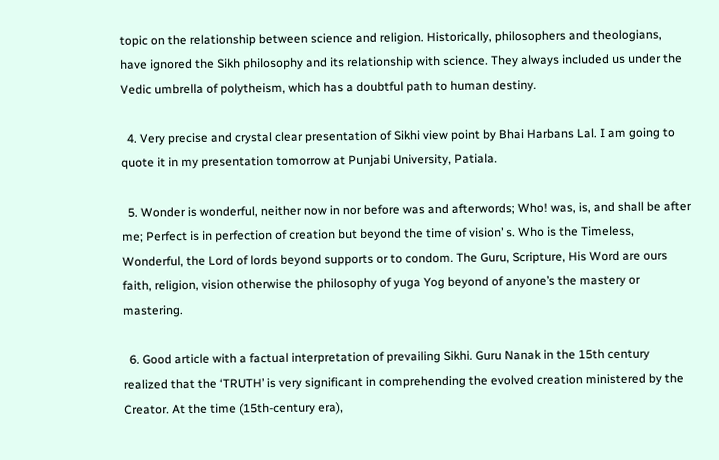topic on the relationship between science and religion. Historically, philosophers and theologians, have ignored the Sikh philosophy and its relationship with science. They always included us under the Vedic umbrella of polytheism, which has a doubtful path to human destiny.

  4. Very precise and crystal clear presentation of Sikhi view point by Bhai Harbans Lal. I am going to quote it in my presentation tomorrow at Punjabi University, Patiala.

  5. Wonder is wonderful, neither now in nor before was and afterwords; Who! was, is, and shall be after me; Perfect is in perfection of creation but beyond the time of vision’ s. Who is the Timeless, Wonderful, the Lord of lords beyond supports or to condom. The Guru, Scripture, His Word are ours faith, religion, vision otherwise the philosophy of yuga Yog beyond of anyone’s the mastery or mastering.

  6. Good article with a factual interpretation of prevailing Sikhi. Guru Nanak in the 15th century realized that the ‘TRUTH’ is very significant in comprehending the evolved creation ministered by the Creator. At the time (15th-century era),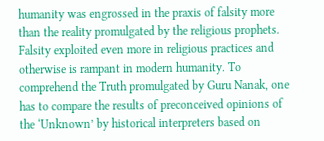humanity was engrossed in the praxis of falsity more than the reality promulgated by the religious prophets. Falsity exploited even more in religious practices and otherwise is rampant in modern humanity. To comprehend the Truth promulgated by Guru Nanak, one has to compare the results of preconceived opinions of the ‘Unknown’ by historical interpreters based on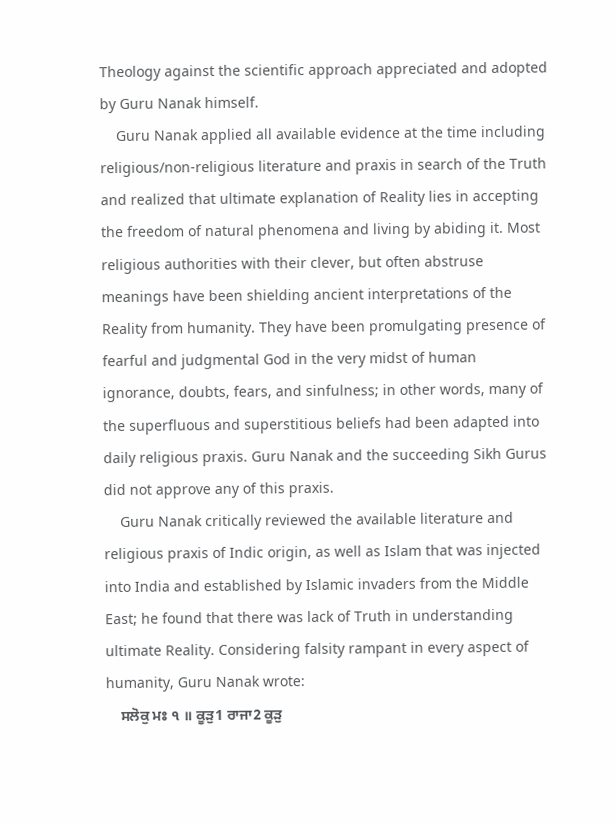Theology against the scientific approach appreciated and adopted by Guru Nanak himself.
    Guru Nanak applied all available evidence at the time including religious/non-religious literature and praxis in search of the Truth and realized that ultimate explanation of Reality lies in accepting the freedom of natural phenomena and living by abiding it. Most religious authorities with their clever, but often abstruse meanings have been shielding ancient interpretations of the Reality from humanity. They have been promulgating presence of fearful and judgmental God in the very midst of human ignorance, doubts, fears, and sinfulness; in other words, many of the superfluous and superstitious beliefs had been adapted into daily religious praxis. Guru Nanak and the succeeding Sikh Gurus did not approve any of this praxis.
    Guru Nanak critically reviewed the available literature and religious praxis of Indic origin, as well as Islam that was injected into India and established by Islamic invaders from the Middle East; he found that there was lack of Truth in understanding ultimate Reality. Considering falsity rampant in every aspect of humanity, Guru Nanak wrote:
    ਸਲੋਕੁ ਮਃ ੧ ॥ ਕੂੜੁ1 ਰਾਜਾ2 ਕੂੜੁ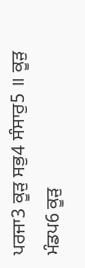ਪਰਜਾ3 ਕੂੜੁ ਸਭੁ4 ਸੰਸਾਰੁ5 ॥ ਕੂੜੁ ਮੰਡਪ6 ਕੂੜੁ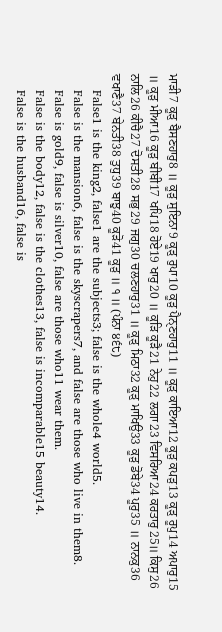ਮਾੜੀ7 ਕੂੜੁ ਬੈਸਣਹਾਰੁ8 ॥ ਕੂੜੁ ਸੁਇਨਾ9 ਕੂੜੁ ਰੁਪਾ10 ਕੂੜੁ ਪੈਨੑਣਹਾਰੁ11 ॥ ਕੂੜੁ ਕਾਇਆ12 ਕੂੜੁ ਕਪੜੁ13 ਕੂੜੁ ਰੂਪੁ14 ਅਪਾਰੁ15 ॥ ਕੂੜੁ ਮੀਆ16 ਕੂੜੁ ਬੀਬੀ17 ਖਪਿ18 ਹੋਏ19 ਖਾਰੁ20 ॥ ਕੂੜਿ ਕੂੜੈ21 ਨੇਹੁ22 ਲਗਾ23 ਵਿਸਰਿਆ24 ਕਰਤਾਰੁ25॥ ਕਿਸੁ26 ਨਾਲਿ26 ਕੀਚੈ27 ਦੋਸਤੀ28 ਸਭੁ29 ਜਗੁ30 ਚਲਣਹਾਰੁ31 ॥ ਕੂੜੁ ਮਿਠਾ32 ਕੂੜੁ ਮਾਖਿਉ33 ਕੂੜੁ ਡੋਬੇ34 ਪੂਰੁ35 ॥ ਨਾਨਕੁ36 ਵਖਾਣੈ37 ਬੇਨਤੀ38 ਤੁਧੁ39 ਬਾਝੁ40 ਕੂੜੋ41 ਕੂੜੁ ॥ ੧ ॥ (ਪੰਨਾ ੪੬੮)
    False1 is the king2, false1 are the subjects3; false is the whole4 world5.
    False is the mansion6, false is the skyscrapers7, and false are those who live in them8.
    False is gold9, false is silver10, false are those who11 wear them.
    False is the body12, false is the clothes13, false is incomparable15 beauty14.
    False is the husband16, false is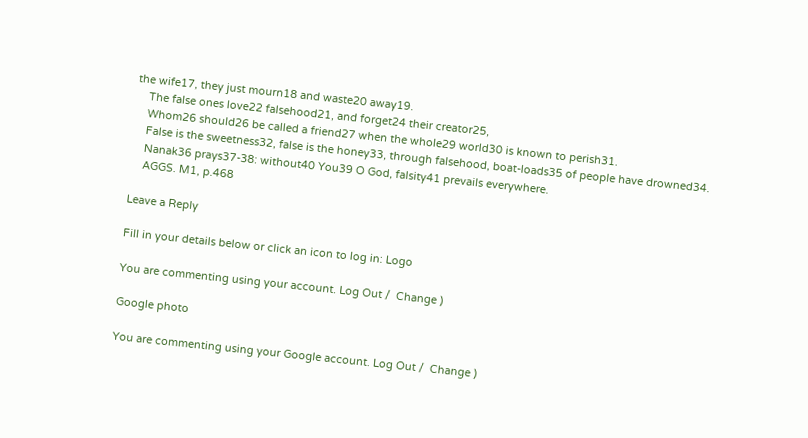the wife17, they just mourn18 and waste20 away19.
    The false ones love22 falsehood21, and forget24 their creator25,
    Whom26 should26 be called a friend27 when the whole29 world30 is known to perish31.
    False is the sweetness32, false is the honey33, through falsehood, boat-loads35 of people have drowned34.
    Nanak36 prays37-38: without40 You39 O God, falsity41 prevails everywhere.
    AGGS. M1, p.468

Leave a Reply

Fill in your details below or click an icon to log in: Logo

You are commenting using your account. Log Out /  Change )

Google photo

You are commenting using your Google account. Log Out /  Change )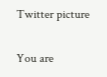Twitter picture

You are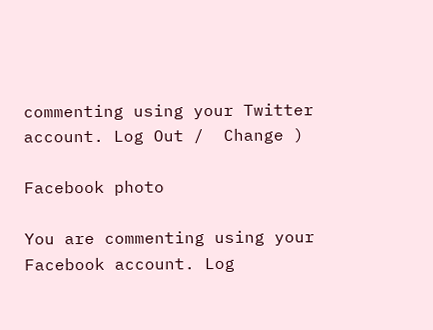commenting using your Twitter account. Log Out /  Change )

Facebook photo

You are commenting using your Facebook account. Log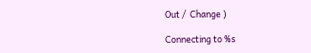Out /  Change )

Connecting to %s